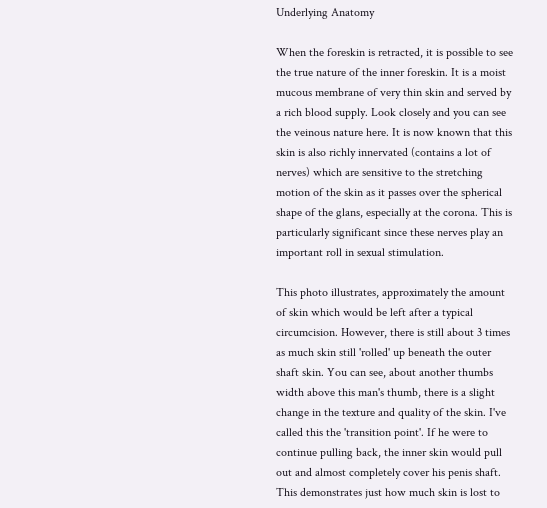Underlying Anatomy

When the foreskin is retracted, it is possible to see the true nature of the inner foreskin. It is a moist mucous membrane of very thin skin and served by a rich blood supply. Look closely and you can see the veinous nature here. It is now known that this skin is also richly innervated (contains a lot of nerves) which are sensitive to the stretching motion of the skin as it passes over the spherical shape of the glans, especially at the corona. This is particularly significant since these nerves play an important roll in sexual stimulation.

This photo illustrates, approximately the amount of skin which would be left after a typical circumcision. However, there is still about 3 times as much skin still 'rolled' up beneath the outer shaft skin. You can see, about another thumbs width above this man's thumb, there is a slight change in the texture and quality of the skin. I've called this the 'transition point'. If he were to continue pulling back, the inner skin would pull out and almost completely cover his penis shaft. This demonstrates just how much skin is lost to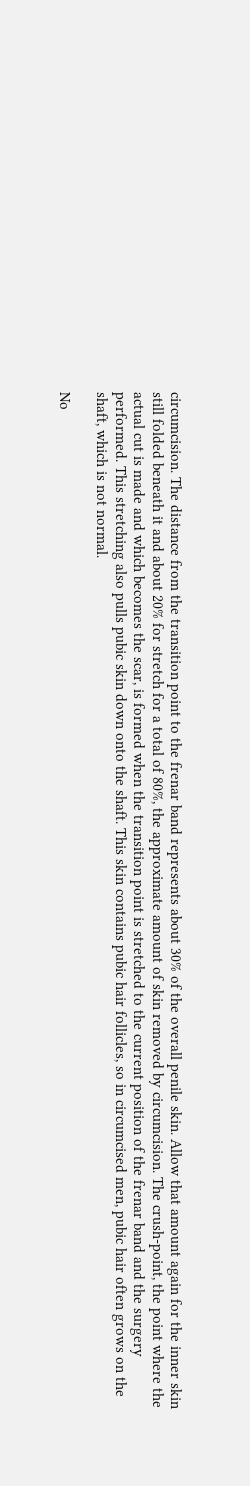circumcision. The distance from the transition point to the frenar band represents about 30% of the overall penile skin. Allow that amount again for the inner skin still folded beneath it and about 20% for stretch for a total of 80%, the approximate amount of skin removed by circumcision. The crush-point, the point where the actual cut is made and which becomes the scar, is formed when the transition point is stretched to the current position of the frenar band and the surgery performed. This stretching also pulls pubic skin down onto the shaft. This skin contains pubic hair follicles, so in circumcised men, pubic hair often grows on the shaft, which is not normal.

No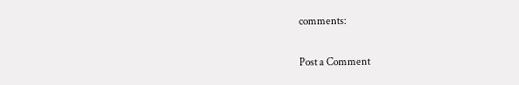comments:

Post a Comment